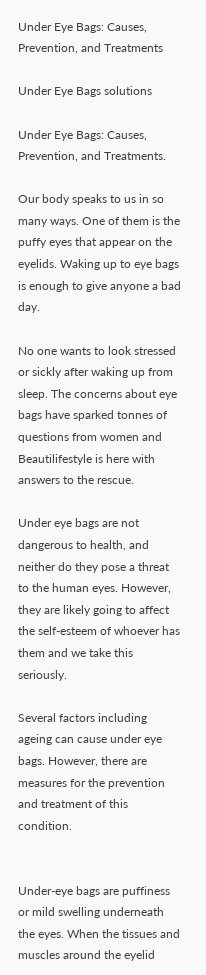Under Eye Bags: Causes, Prevention, and Treatments

Under Eye Bags solutions

Under Eye Bags: Causes, Prevention, and Treatments.

Our body speaks to us in so many ways. One of them is the puffy eyes that appear on the eyelids. Waking up to eye bags is enough to give anyone a bad day.

No one wants to look stressed or sickly after waking up from sleep. The concerns about eye bags have sparked tonnes of questions from women and Beautilifestyle is here with answers to the rescue.

Under eye bags are not dangerous to health, and neither do they pose a threat to the human eyes. However, they are likely going to affect the self-esteem of whoever has them and we take this seriously.

Several factors including ageing can cause under eye bags. However, there are measures for the prevention and treatment of this condition.


Under-eye bags are puffiness or mild swelling underneath the eyes. When the tissues and muscles around the eyelid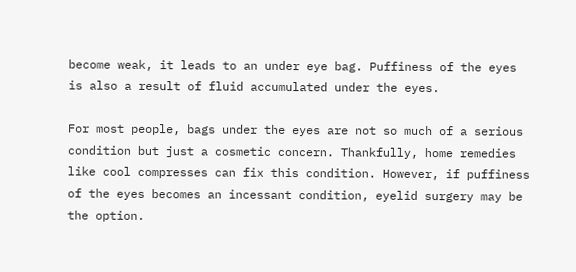become weak, it leads to an under eye bag. Puffiness of the eyes is also a result of fluid accumulated under the eyes.

For most people, bags under the eyes are not so much of a serious condition but just a cosmetic concern. Thankfully, home remedies like cool compresses can fix this condition. However, if puffiness of the eyes becomes an incessant condition, eyelid surgery may be the option.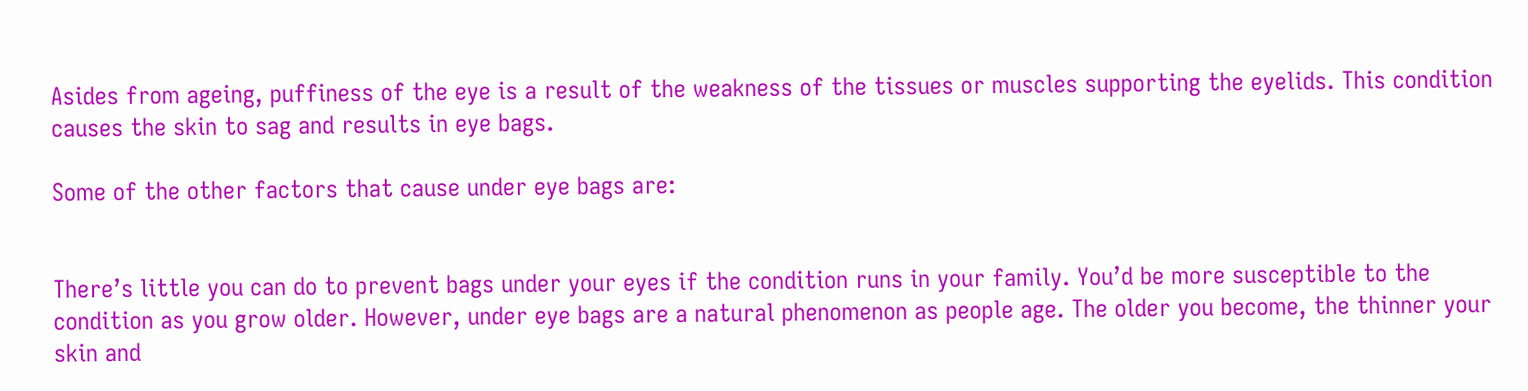Asides from ageing, puffiness of the eye is a result of the weakness of the tissues or muscles supporting the eyelids. This condition causes the skin to sag and results in eye bags.

Some of the other factors that cause under eye bags are:


There’s little you can do to prevent bags under your eyes if the condition runs in your family. You’d be more susceptible to the condition as you grow older. However, under eye bags are a natural phenomenon as people age. The older you become, the thinner your skin and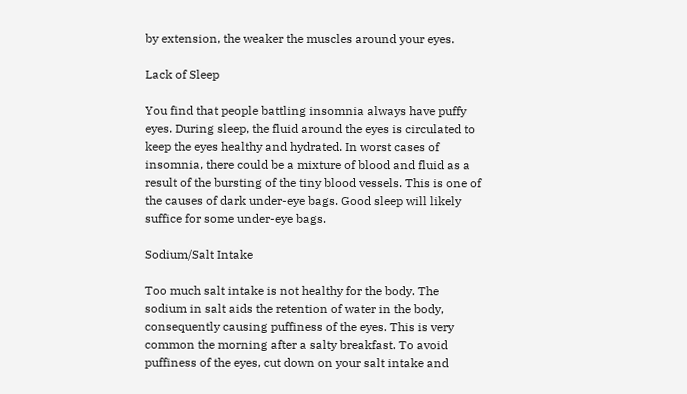by extension, the weaker the muscles around your eyes.

Lack of Sleep

You find that people battling insomnia always have puffy eyes. During sleep, the fluid around the eyes is circulated to keep the eyes healthy and hydrated. In worst cases of insomnia, there could be a mixture of blood and fluid as a result of the bursting of the tiny blood vessels. This is one of the causes of dark under-eye bags. Good sleep will likely suffice for some under-eye bags.

Sodium/Salt Intake

Too much salt intake is not healthy for the body. The sodium in salt aids the retention of water in the body, consequently causing puffiness of the eyes. This is very common the morning after a salty breakfast. To avoid puffiness of the eyes, cut down on your salt intake and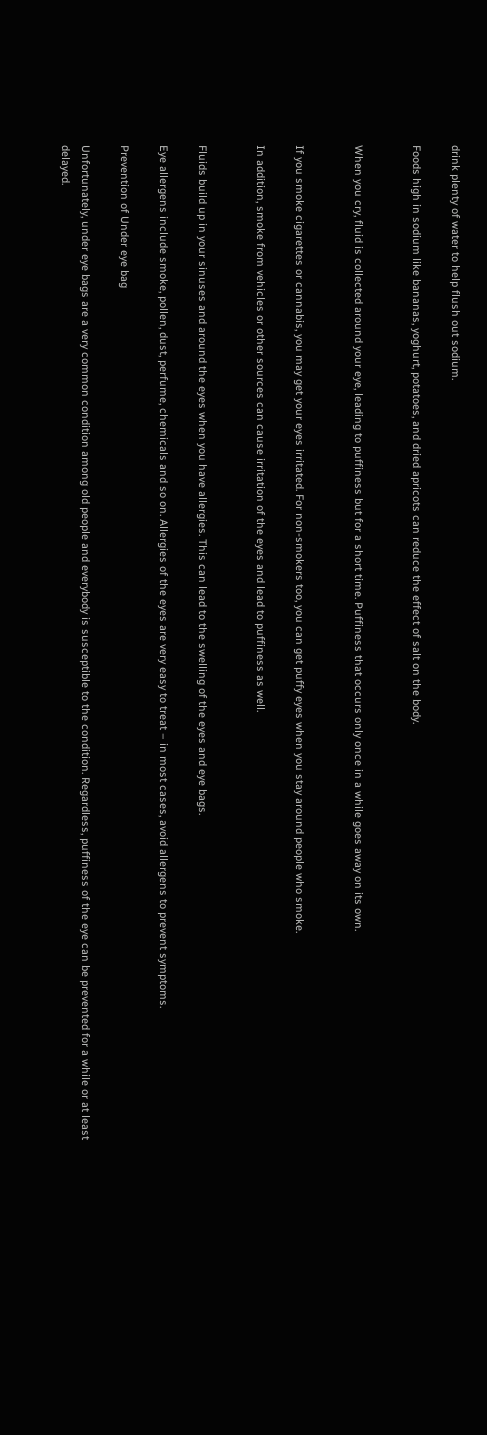drink plenty of water to help flush out sodium.

Foods high in sodium like bananas, yoghurt, potatoes, and dried apricots can reduce the effect of salt on the body.


When you cry, fluid is collected around your eye, leading to puffiness but for a short time. Puffiness that occurs only once in a while goes away on its own.


If you smoke cigarettes or cannabis, you may get your eyes irritated. For non-smokers too, you can get puffy eyes when you stay around people who smoke.

In addition, smoke from vehicles or other sources can cause irritation of the eyes and lead to puffiness as well.


Fluids build up in your sinuses and around the eyes when you have allergies. This can lead to the swelling of the eyes and eye bags.

Eye allergens include smoke, pollen, dust, perfume, chemicals and so on. Allergies of the eyes are very easy to treat – in most cases, avoid allergens to prevent symptoms.

Prevention of Under eye bag

Unfortunately, under eye bags are a very common condition among old people and everybody is susceptible to the condition. Regardless, puffiness of the eye can be prevented for a while or at least delayed.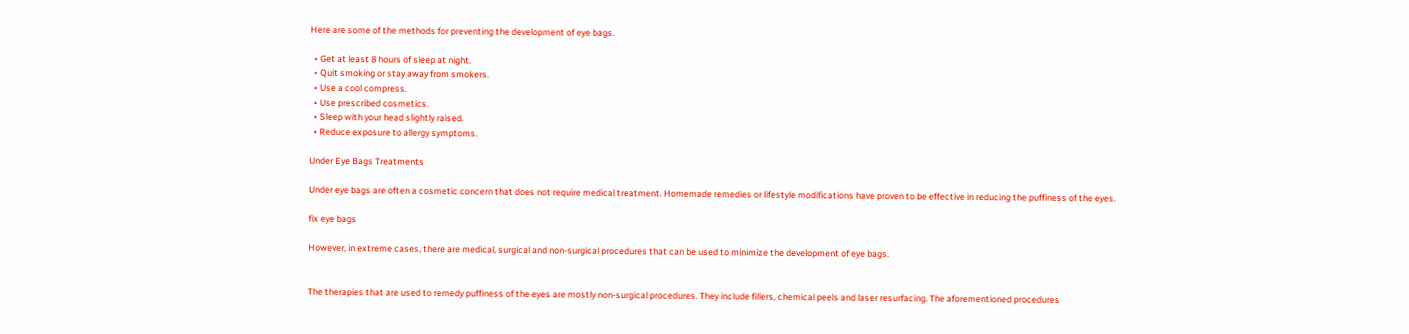Here are some of the methods for preventing the development of eye bags.

  • Get at least 8 hours of sleep at night.
  • Quit smoking or stay away from smokers.
  • Use a cool compress.
  • Use prescribed cosmetics.
  • Sleep with your head slightly raised.
  • Reduce exposure to allergy symptoms.

Under Eye Bags Treatments

Under eye bags are often a cosmetic concern that does not require medical treatment. Homemade remedies or lifestyle modifications have proven to be effective in reducing the puffiness of the eyes.

fix eye bags

However, in extreme cases, there are medical, surgical and non-surgical procedures that can be used to minimize the development of eye bags.


The therapies that are used to remedy puffiness of the eyes are mostly non-surgical procedures. They include fillers, chemical peels and laser resurfacing. The aforementioned procedures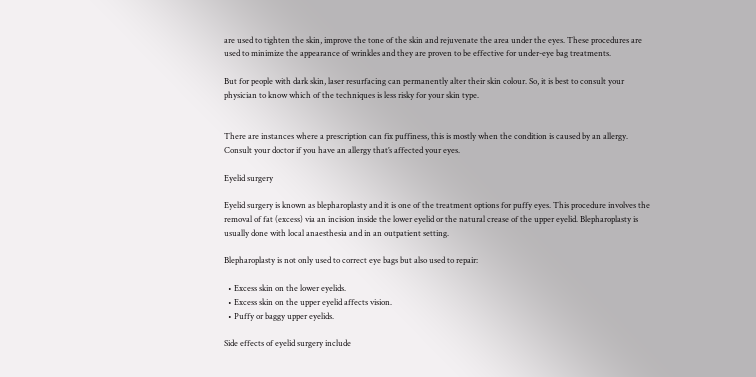are used to tighten the skin, improve the tone of the skin and rejuvenate the area under the eyes. These procedures are used to minimize the appearance of wrinkles and they are proven to be effective for under-eye bag treatments.

But for people with dark skin, laser resurfacing can permanently alter their skin colour. So, it is best to consult your physician to know which of the techniques is less risky for your skin type.


There are instances where a prescription can fix puffiness, this is mostly when the condition is caused by an allergy. Consult your doctor if you have an allergy that’s affected your eyes.

Eyelid surgery

Eyelid surgery is known as blepharoplasty and it is one of the treatment options for puffy eyes. This procedure involves the removal of fat (excess) via an incision inside the lower eyelid or the natural crease of the upper eyelid. Blepharoplasty is usually done with local anaesthesia and in an outpatient setting.

Blepharoplasty is not only used to correct eye bags but also used to repair:

  • Excess skin on the lower eyelids.
  • Excess skin on the upper eyelid affects vision.
  • Puffy or baggy upper eyelids.

Side effects of eyelid surgery include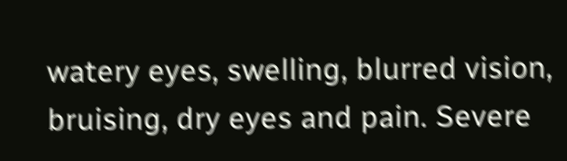watery eyes, swelling, blurred vision, bruising, dry eyes and pain. Severe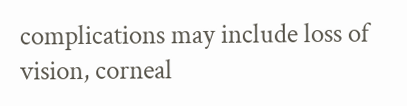complications may include loss of vision, corneal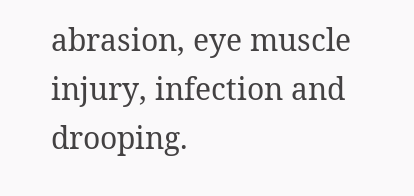abrasion, eye muscle injury, infection and drooping.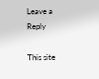Leave a Reply

This site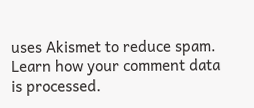uses Akismet to reduce spam. Learn how your comment data is processed.